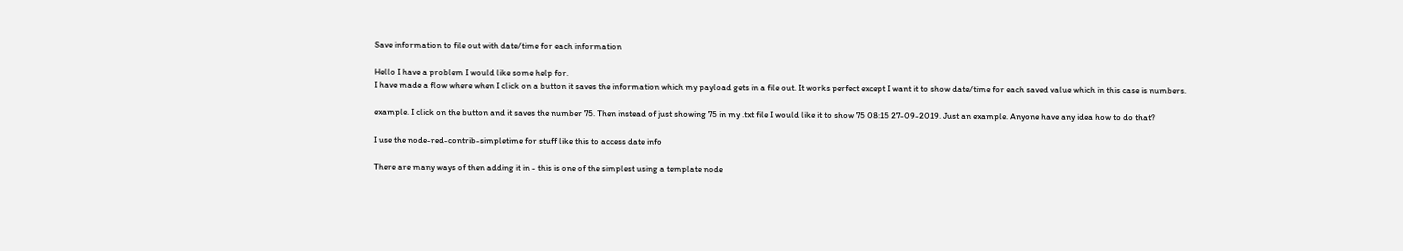Save information to file out with date/time for each information

Hello I have a problem I would like some help for.
I have made a flow where when I click on a button it saves the information which my payload gets in a file out. It works perfect except I want it to show date/time for each saved value which in this case is numbers.

example. I click on the button and it saves the number 75. Then instead of just showing 75 in my .txt file I would like it to show 75 08:15 27-09-2019. Just an example. Anyone have any idea how to do that?

I use the node-red-contrib-simpletime for stuff like this to access date info

There are many ways of then adding it in - this is one of the simplest using a template node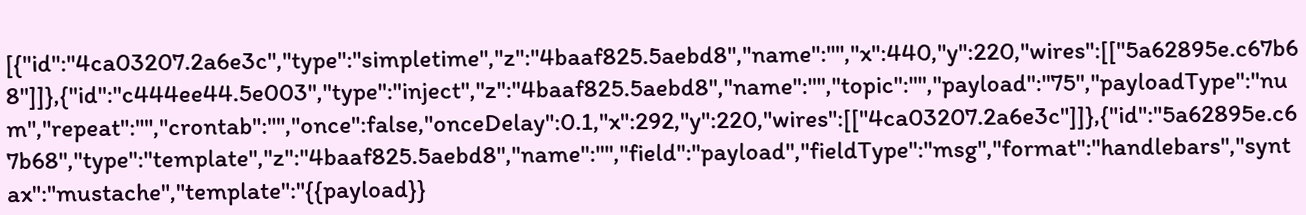[{"id":"4ca03207.2a6e3c","type":"simpletime","z":"4baaf825.5aebd8","name":"","x":440,"y":220,"wires":[["5a62895e.c67b68"]]},{"id":"c444ee44.5e003","type":"inject","z":"4baaf825.5aebd8","name":"","topic":"","payload":"75","payloadType":"num","repeat":"","crontab":"","once":false,"onceDelay":0.1,"x":292,"y":220,"wires":[["4ca03207.2a6e3c"]]},{"id":"5a62895e.c67b68","type":"template","z":"4baaf825.5aebd8","name":"","field":"payload","fieldType":"msg","format":"handlebars","syntax":"mustache","template":"{{payload}}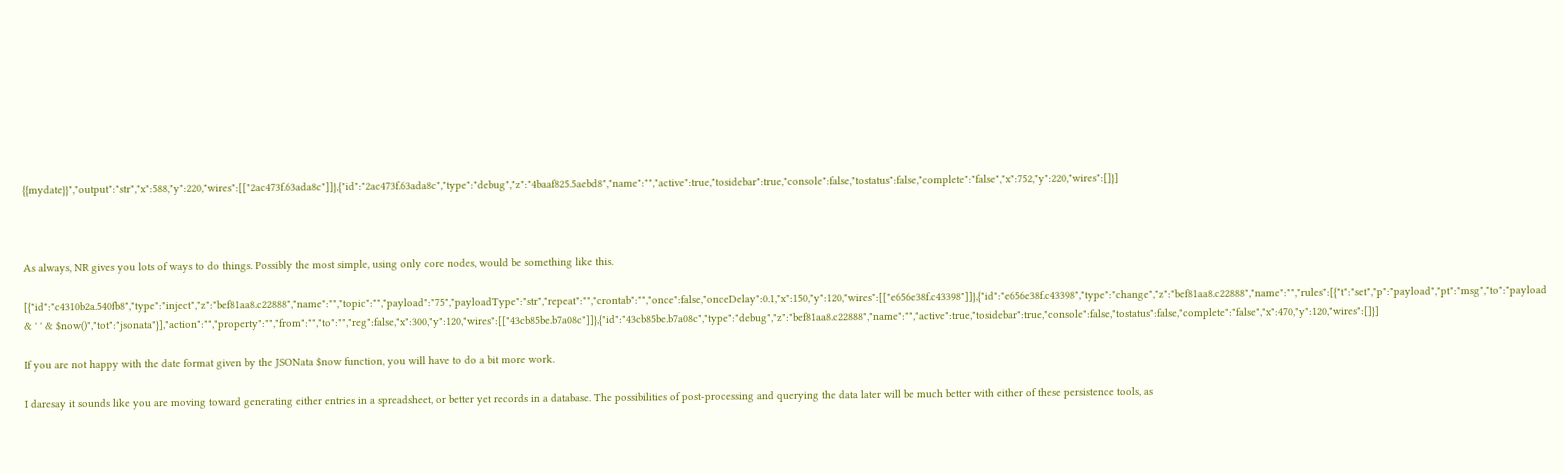{{mydate}}","output":"str","x":588,"y":220,"wires":[["2ac473f.63ada8c"]]},{"id":"2ac473f.63ada8c","type":"debug","z":"4baaf825.5aebd8","name":"","active":true,"tosidebar":true,"console":false,"tostatus":false,"complete":"false","x":752,"y":220,"wires":[]}]



As always, NR gives you lots of ways to do things. Possibly the most simple, using only core nodes, would be something like this.

[{"id":"c4310b2a.540fb8","type":"inject","z":"bef81aa8.c22888","name":"","topic":"","payload":"75","payloadType":"str","repeat":"","crontab":"","once":false,"onceDelay":0.1,"x":150,"y":120,"wires":[["e656e38f.c43398"]]},{"id":"e656e38f.c43398","type":"change","z":"bef81aa8.c22888","name":"","rules":[{"t":"set","p":"payload","pt":"msg","to":"payload & ' ' & $now()","tot":"jsonata"}],"action":"","property":"","from":"","to":"","reg":false,"x":300,"y":120,"wires":[["43cb85be.b7a08c"]]},{"id":"43cb85be.b7a08c","type":"debug","z":"bef81aa8.c22888","name":"","active":true,"tosidebar":true,"console":false,"tostatus":false,"complete":"false","x":470,"y":120,"wires":[]}]

If you are not happy with the date format given by the JSONata $now function, you will have to do a bit more work.

I daresay it sounds like you are moving toward generating either entries in a spreadsheet, or better yet records in a database. The possibilities of post-processing and querying the data later will be much better with either of these persistence tools, as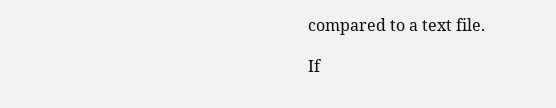compared to a text file.

If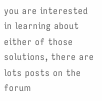you are interested in learning about either of those solutions, there are lots posts on the forum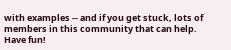with examples -- and if you get stuck, lots of members in this community that can help. Have fun!